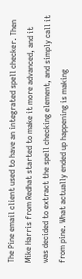The Pine email client used to have an integrated spell checker. Then Mike Harris from Redhat started to make it more advanced, and it was decided to extract the spell checking element, and simply call it from pine. What actually ended up happening is making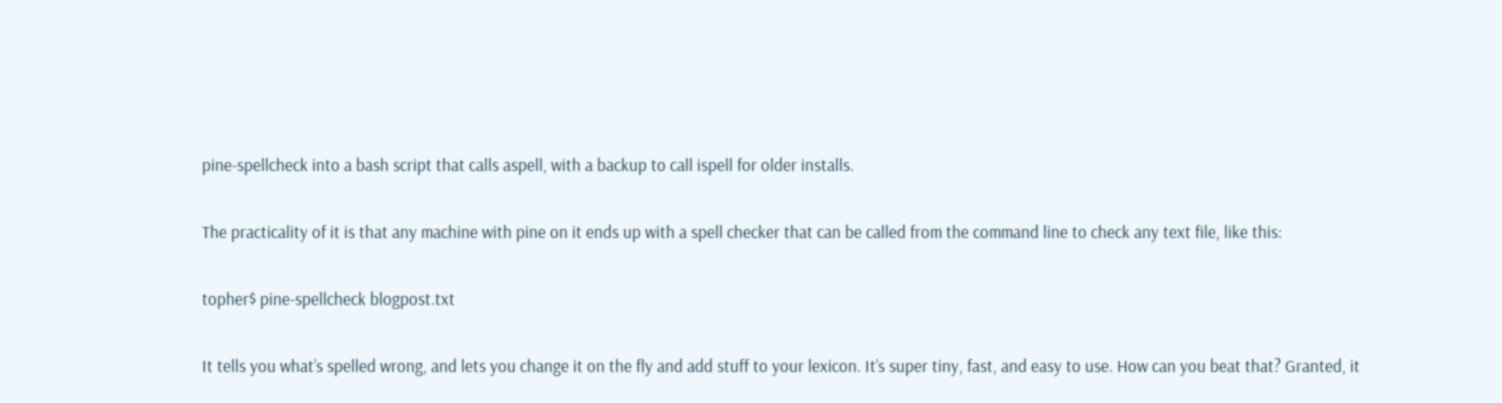pine-spellcheck into a bash script that calls aspell, with a backup to call ispell for older installs.

The practicality of it is that any machine with pine on it ends up with a spell checker that can be called from the command line to check any text file, like this:

topher$ pine-spellcheck blogpost.txt

It tells you what’s spelled wrong, and lets you change it on the fly and add stuff to your lexicon. It’s super tiny, fast, and easy to use. How can you beat that? Granted, it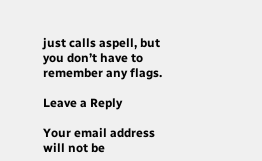just calls aspell, but you don’t have to remember any flags.

Leave a Reply

Your email address will not be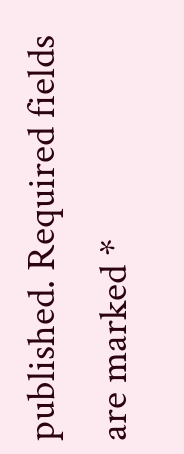published. Required fields are marked *